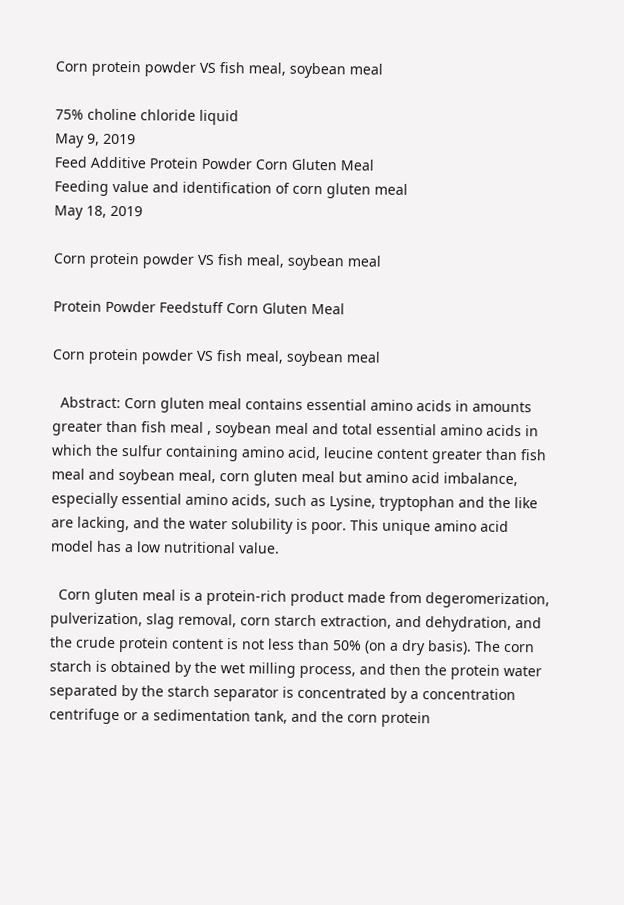Corn protein powder VS fish meal, soybean meal

75% choline chloride liquid
May 9, 2019
Feed Additive Protein Powder Corn Gluten Meal
Feeding value and identification of corn gluten meal
May 18, 2019

Corn protein powder VS fish meal, soybean meal

Protein Powder Feedstuff Corn Gluten Meal

Corn protein powder VS fish meal, soybean meal

  Abstract: Corn gluten meal contains essential amino acids in amounts greater than fish meal , soybean meal and total essential amino acids in which the sulfur containing amino acid, leucine content greater than fish meal and soybean meal, corn gluten meal but amino acid imbalance, especially essential amino acids, such as Lysine, tryptophan and the like are lacking, and the water solubility is poor. This unique amino acid model has a low nutritional value.

  Corn gluten meal is a protein-rich product made from degeromerization, pulverization, slag removal, corn starch extraction, and dehydration, and the crude protein content is not less than 50% (on a dry basis). The corn starch is obtained by the wet milling process, and then the protein water separated by the starch separator is concentrated by a concentration centrifuge or a sedimentation tank, and the corn protein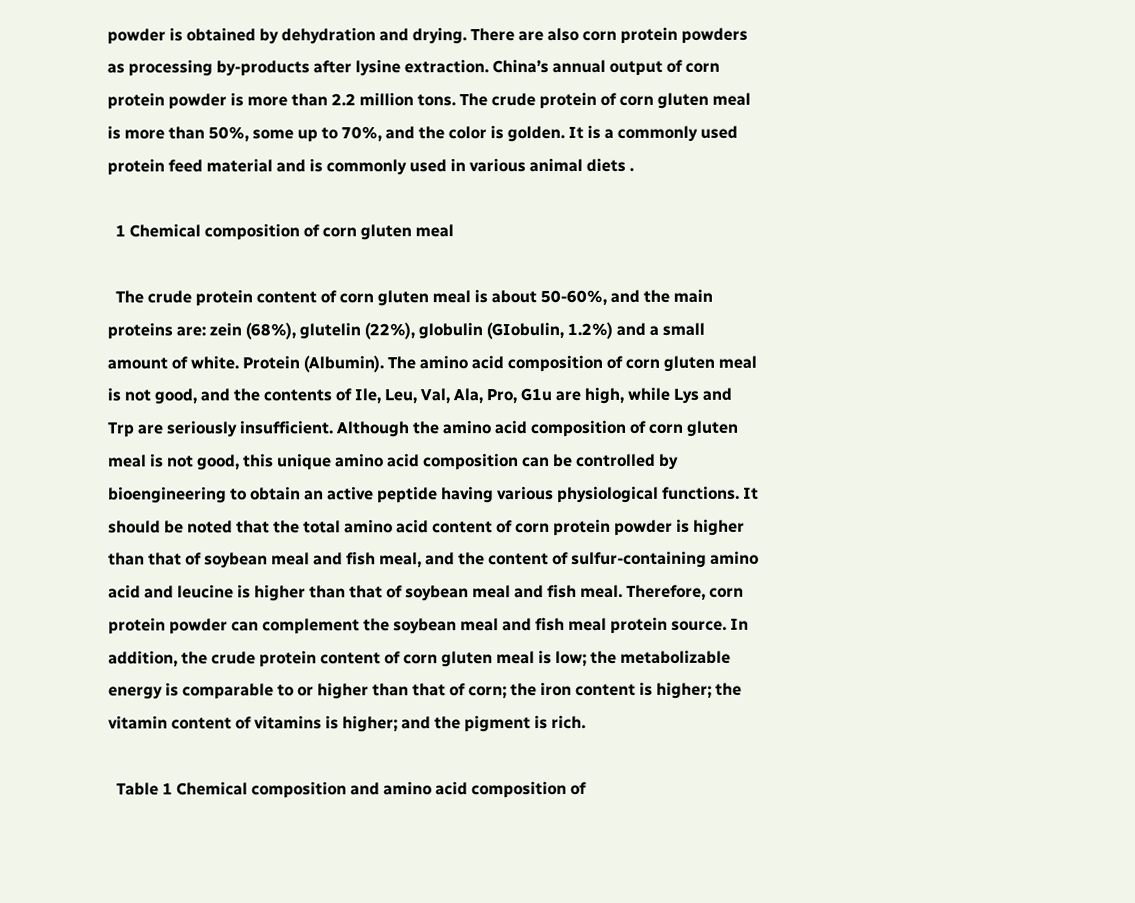powder is obtained by dehydration and drying. There are also corn protein powders as processing by-products after lysine extraction. China’s annual output of corn protein powder is more than 2.2 million tons. The crude protein of corn gluten meal is more than 50%, some up to 70%, and the color is golden. It is a commonly used protein feed material and is commonly used in various animal diets .

  1 Chemical composition of corn gluten meal

  The crude protein content of corn gluten meal is about 50-60%, and the main proteins are: zein (68%), glutelin (22%), globulin (GIobulin, 1.2%) and a small amount of white. Protein (Albumin). The amino acid composition of corn gluten meal is not good, and the contents of Ile, Leu, Val, Ala, Pro, G1u are high, while Lys and Trp are seriously insufficient. Although the amino acid composition of corn gluten meal is not good, this unique amino acid composition can be controlled by bioengineering to obtain an active peptide having various physiological functions. It should be noted that the total amino acid content of corn protein powder is higher than that of soybean meal and fish meal, and the content of sulfur-containing amino acid and leucine is higher than that of soybean meal and fish meal. Therefore, corn protein powder can complement the soybean meal and fish meal protein source. In addition, the crude protein content of corn gluten meal is low; the metabolizable energy is comparable to or higher than that of corn; the iron content is higher; the vitamin content of vitamins is higher; and the pigment is rich.

  Table 1 Chemical composition and amino acid composition of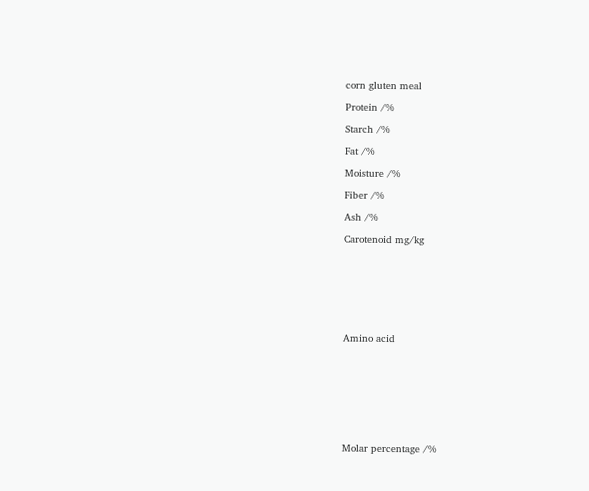corn gluten meal

Protein /%

Starch /%

Fat /%

Moisture /%

Fiber /%

Ash /%

Carotenoid mg/kg








Amino acid









Molar percentage /%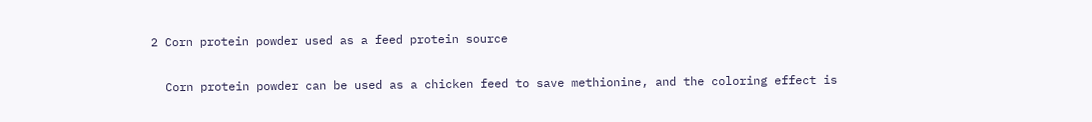2 Corn protein powder used as a feed protein source

  Corn protein powder can be used as a chicken feed to save methionine, and the coloring effect is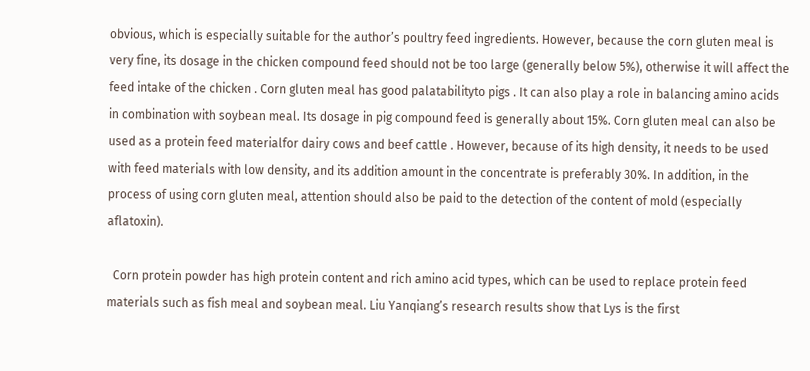obvious, which is especially suitable for the author’s poultry feed ingredients. However, because the corn gluten meal is very fine, its dosage in the chicken compound feed should not be too large (generally below 5%), otherwise it will affect the feed intake of the chicken . Corn gluten meal has good palatabilityto pigs . It can also play a role in balancing amino acids in combination with soybean meal. Its dosage in pig compound feed is generally about 15%. Corn gluten meal can also be used as a protein feed materialfor dairy cows and beef cattle . However, because of its high density, it needs to be used with feed materials with low density, and its addition amount in the concentrate is preferably 30%. In addition, in the process of using corn gluten meal, attention should also be paid to the detection of the content of mold (especially aflatoxin).

  Corn protein powder has high protein content and rich amino acid types, which can be used to replace protein feed materials such as fish meal and soybean meal. Liu Yanqiang’s research results show that Lys is the first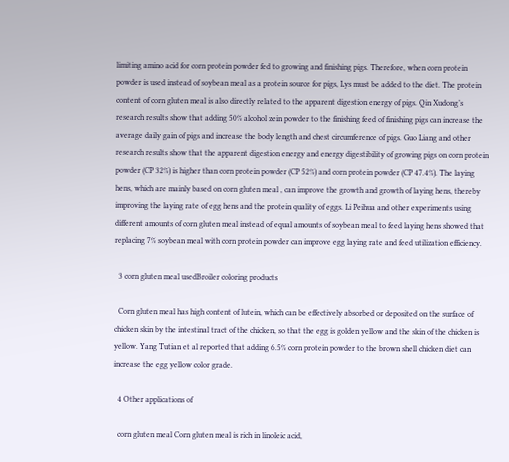limiting amino acid for corn protein powder fed to growing and finishing pigs. Therefore, when corn protein powder is used instead of soybean meal as a protein source for pigs, Lys must be added to the diet. The protein content of corn gluten meal is also directly related to the apparent digestion energy of pigs. Qin Xudong’s research results show that adding 50% alcohol zein powder to the finishing feed of finishing pigs can increase the average daily gain of pigs and increase the body length and chest circumference of pigs. Guo Liang and other research results show that the apparent digestion energy and energy digestibility of growing pigs on corn protein powder (CP 32%) is higher than corn protein powder (CP 52%) and corn protein powder (CP 47.4%). The laying hens, which are mainly based on corn gluten meal , can improve the growth and growth of laying hens, thereby improving the laying rate of egg hens and the protein quality of eggs. Li Peihua and other experiments using different amounts of corn gluten meal instead of equal amounts of soybean meal to feed laying hens showed that replacing 7% soybean meal with corn protein powder can improve egg laying rate and feed utilization efficiency.

  3 corn gluten meal usedBroiler coloring products

  Corn gluten meal has high content of lutein, which can be effectively absorbed or deposited on the surface of chicken skin by the intestinal tract of the chicken, so that the egg is golden yellow and the skin of the chicken is yellow. Yang Tutian et al reported that adding 6.5% corn protein powder to the brown shell chicken diet can increase the egg yellow color grade.

  4 Other applications of

  corn gluten meal Corn gluten meal is rich in linoleic acid,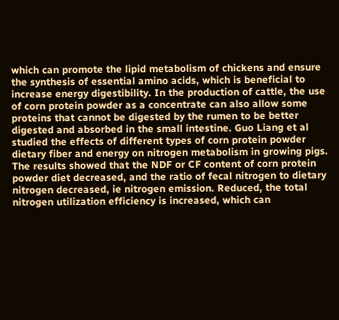which can promote the lipid metabolism of chickens and ensure the synthesis of essential amino acids, which is beneficial to increase energy digestibility. In the production of cattle, the use of corn protein powder as a concentrate can also allow some proteins that cannot be digested by the rumen to be better digested and absorbed in the small intestine. Guo Liang et al studied the effects of different types of corn protein powder dietary fiber and energy on nitrogen metabolism in growing pigs. The results showed that the NDF or CF content of corn protein powder diet decreased, and the ratio of fecal nitrogen to dietary nitrogen decreased, ie nitrogen emission. Reduced, the total nitrogen utilization efficiency is increased, which can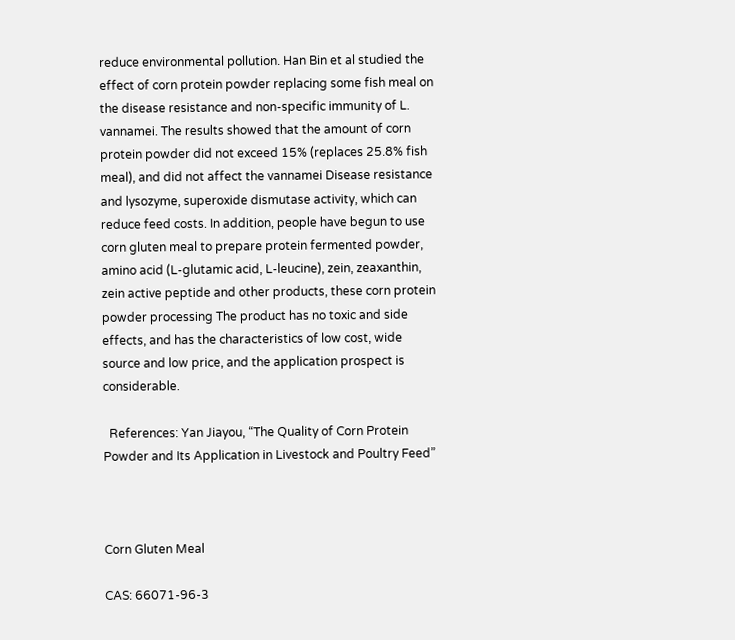reduce environmental pollution. Han Bin et al studied the effect of corn protein powder replacing some fish meal on the disease resistance and non-specific immunity of L. vannamei. The results showed that the amount of corn protein powder did not exceed 15% (replaces 25.8% fish meal), and did not affect the vannamei Disease resistance and lysozyme, superoxide dismutase activity, which can reduce feed costs. In addition, people have begun to use corn gluten meal to prepare protein fermented powder, amino acid (L-glutamic acid, L-leucine), zein, zeaxanthin, zein active peptide and other products, these corn protein powder processing The product has no toxic and side effects, and has the characteristics of low cost, wide source and low price, and the application prospect is considerable.

  References: Yan Jiayou, “The Quality of Corn Protein Powder and Its Application in Livestock and Poultry Feed”



Corn Gluten Meal

CAS: 66071-96-3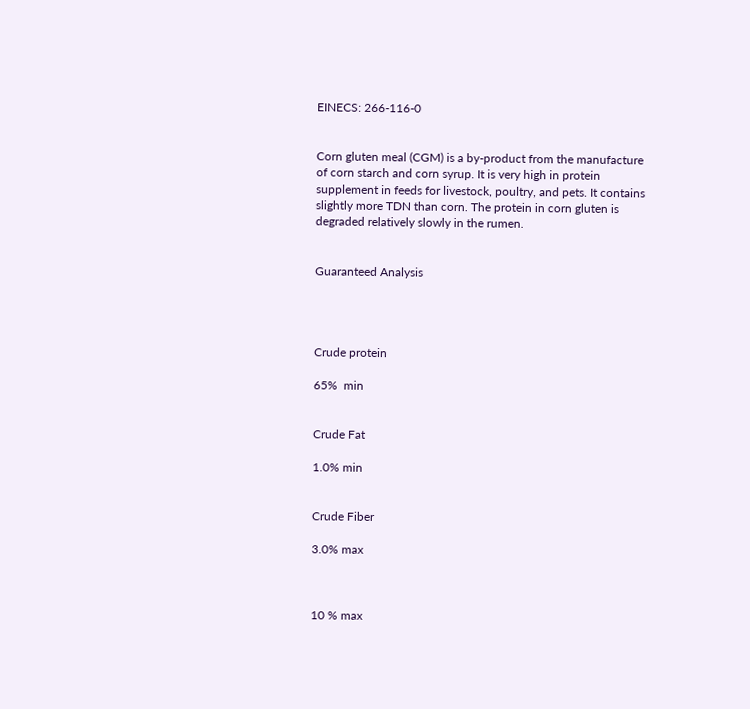EINECS: 266-116-0


Corn gluten meal (CGM) is a by-product from the manufacture of corn starch and corn syrup. It is very high in protein supplement in feeds for livestock, poultry, and pets. It contains slightly more TDN than corn. The protein in corn gluten is degraded relatively slowly in the rumen.


Guaranteed Analysis




Crude protein

65%  min


Crude Fat

1.0% min


Crude Fiber

3.0% max



10 % max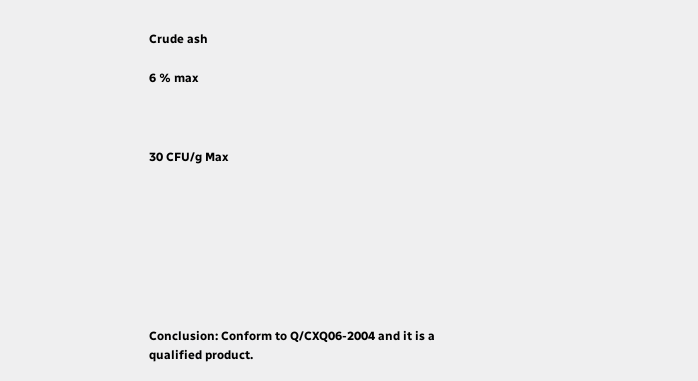Crude ash

6 % max



30 CFU/g Max








Conclusion: Conform to Q/CXQ06-2004 and it is a qualified product.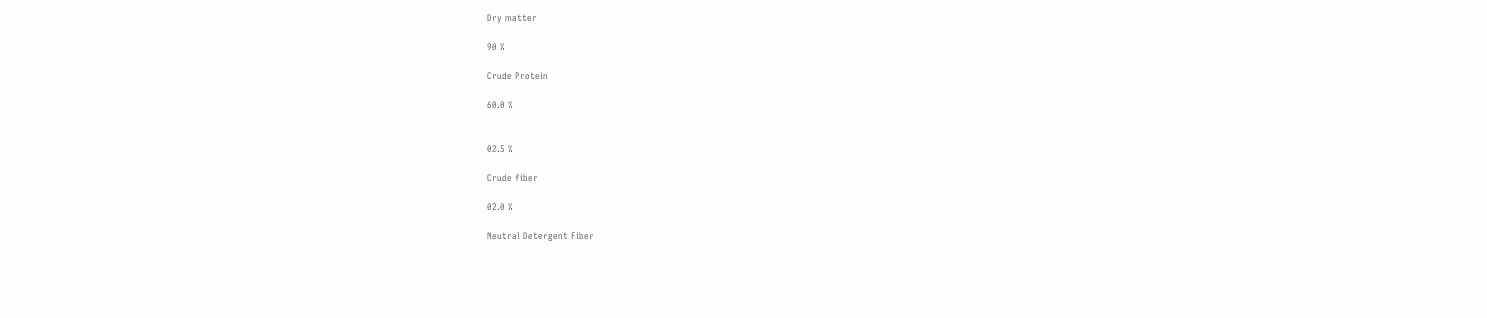Dry matter

90 %

Crude Protein

60.0 %


02.5 %

Crude fiber

02.0 %

Neutral Detergent Fiber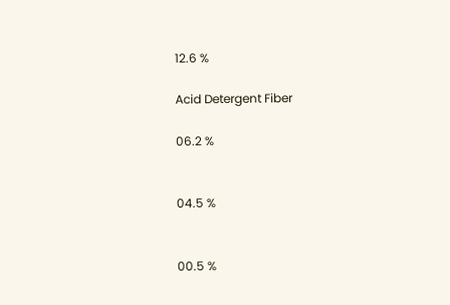12.6 %

Acid Detergent Fiber

06.2 %


04.5 %


00.5 %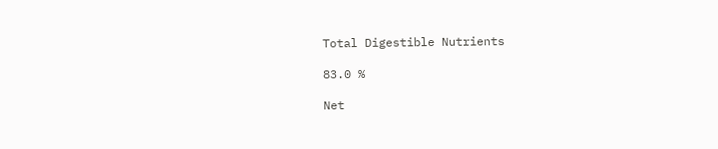Total Digestible Nutrients

83.0 %

Net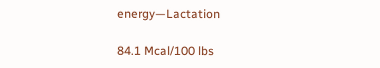energy—Lactation

84.1 Mcal/100 lbs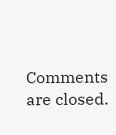Comments are closed.